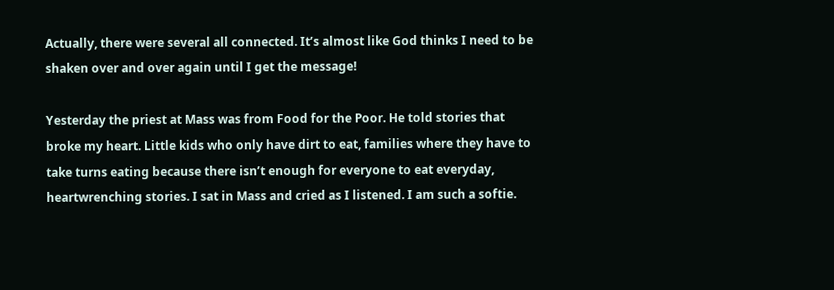Actually, there were several all connected. It’s almost like God thinks I need to be shaken over and over again until I get the message!

Yesterday the priest at Mass was from Food for the Poor. He told stories that broke my heart. Little kids who only have dirt to eat, families where they have to take turns eating because there isn’t enough for everyone to eat everyday, heartwrenching stories. I sat in Mass and cried as I listened. I am such a softie.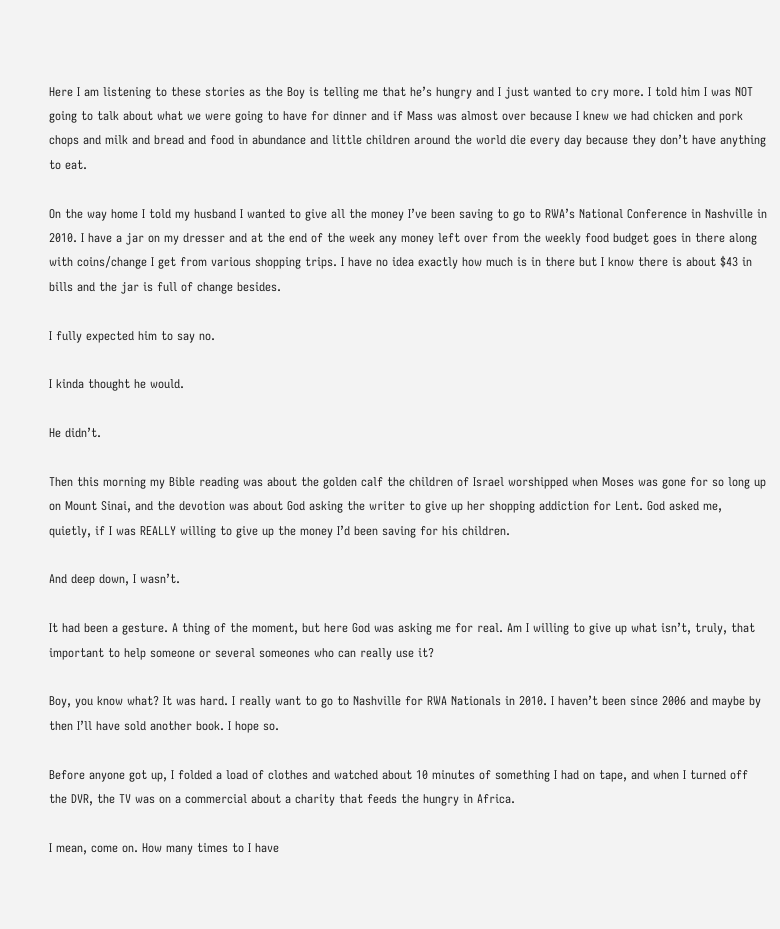Here I am listening to these stories as the Boy is telling me that he’s hungry and I just wanted to cry more. I told him I was NOT going to talk about what we were going to have for dinner and if Mass was almost over because I knew we had chicken and pork chops and milk and bread and food in abundance and little children around the world die every day because they don’t have anything to eat.

On the way home I told my husband I wanted to give all the money I’ve been saving to go to RWA’s National Conference in Nashville in 2010. I have a jar on my dresser and at the end of the week any money left over from the weekly food budget goes in there along with coins/change I get from various shopping trips. I have no idea exactly how much is in there but I know there is about $43 in bills and the jar is full of change besides.

I fully expected him to say no.

I kinda thought he would.

He didn’t.

Then this morning my Bible reading was about the golden calf the children of Israel worshipped when Moses was gone for so long up on Mount Sinai, and the devotion was about God asking the writer to give up her shopping addiction for Lent. God asked me, quietly, if I was REALLY willing to give up the money I’d been saving for his children.

And deep down, I wasn’t.

It had been a gesture. A thing of the moment, but here God was asking me for real. Am I willing to give up what isn’t, truly, that important to help someone or several someones who can really use it?

Boy, you know what? It was hard. I really want to go to Nashville for RWA Nationals in 2010. I haven’t been since 2006 and maybe by then I’ll have sold another book. I hope so.

Before anyone got up, I folded a load of clothes and watched about 10 minutes of something I had on tape, and when I turned off the DVR, the TV was on a commercial about a charity that feeds the hungry in Africa.

I mean, come on. How many times to I have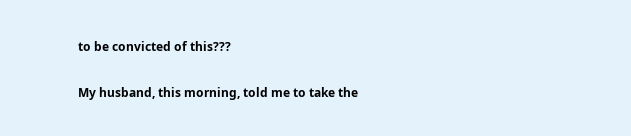to be convicted of this???

My husband, this morning, told me to take the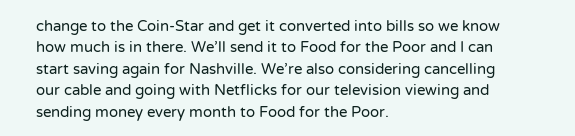change to the Coin-Star and get it converted into bills so we know how much is in there. We’ll send it to Food for the Poor and I can start saving again for Nashville. We’re also considering cancelling our cable and going with Netflicks for our television viewing and sending money every month to Food for the Poor.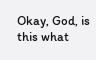Okay, God, is this what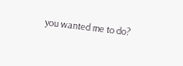you wanted me to do?